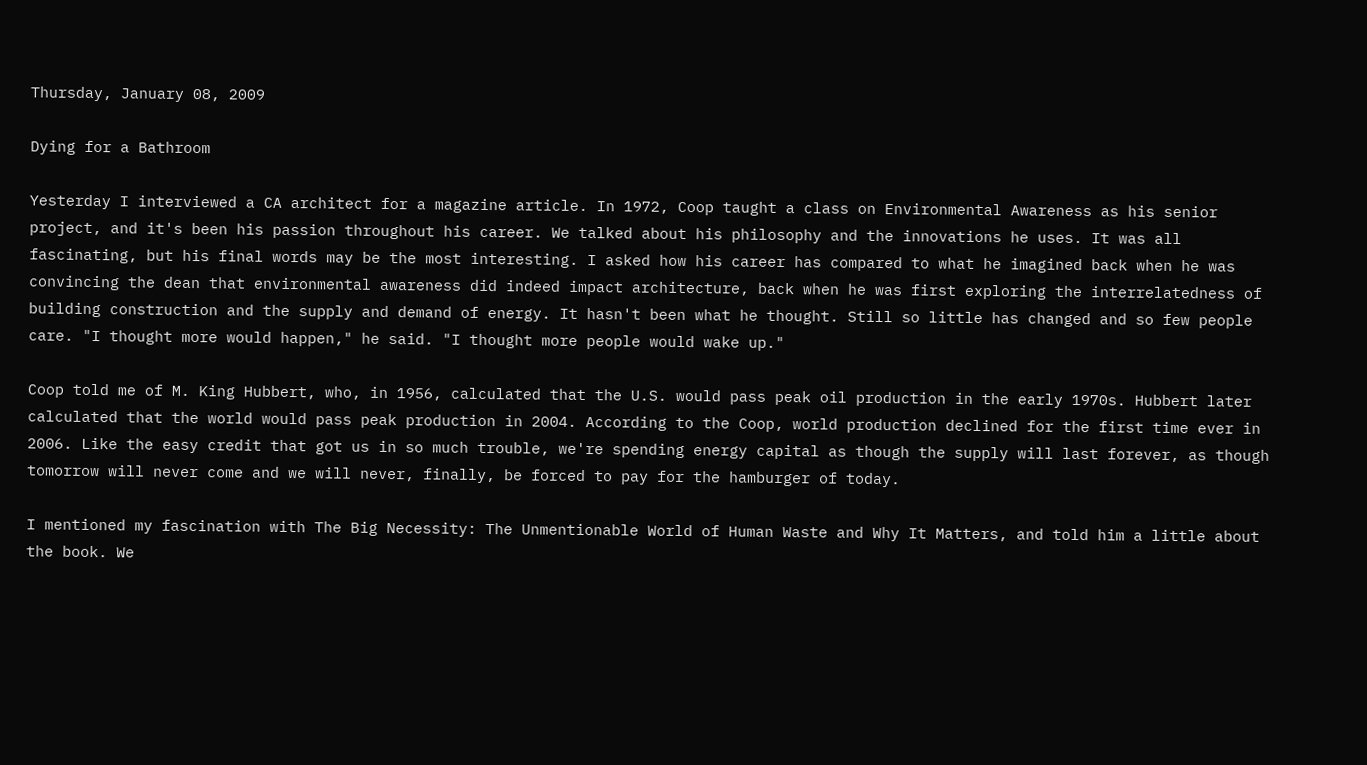Thursday, January 08, 2009

Dying for a Bathroom

Yesterday I interviewed a CA architect for a magazine article. In 1972, Coop taught a class on Environmental Awareness as his senior project, and it's been his passion throughout his career. We talked about his philosophy and the innovations he uses. It was all fascinating, but his final words may be the most interesting. I asked how his career has compared to what he imagined back when he was convincing the dean that environmental awareness did indeed impact architecture, back when he was first exploring the interrelatedness of building construction and the supply and demand of energy. It hasn't been what he thought. Still so little has changed and so few people care. "I thought more would happen," he said. "I thought more people would wake up."

Coop told me of M. King Hubbert, who, in 1956, calculated that the U.S. would pass peak oil production in the early 1970s. Hubbert later calculated that the world would pass peak production in 2004. According to the Coop, world production declined for the first time ever in 2006. Like the easy credit that got us in so much trouble, we're spending energy capital as though the supply will last forever, as though tomorrow will never come and we will never, finally, be forced to pay for the hamburger of today.

I mentioned my fascination with The Big Necessity: The Unmentionable World of Human Waste and Why It Matters, and told him a little about the book. We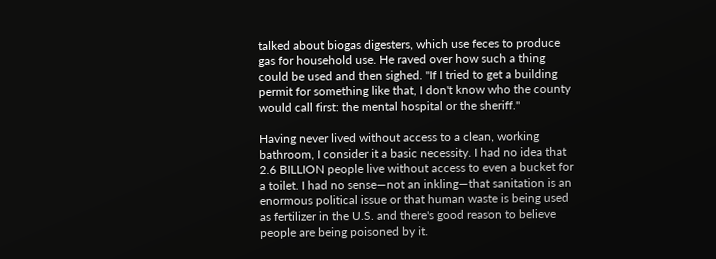talked about biogas digesters, which use feces to produce gas for household use. He raved over how such a thing could be used and then sighed. "If I tried to get a building permit for something like that, I don't know who the county would call first: the mental hospital or the sheriff."

Having never lived without access to a clean, working bathroom, I consider it a basic necessity. I had no idea that 2.6 BILLION people live without access to even a bucket for a toilet. I had no sense—not an inkling—that sanitation is an enormous political issue or that human waste is being used as fertilizer in the U.S. and there's good reason to believe people are being poisoned by it.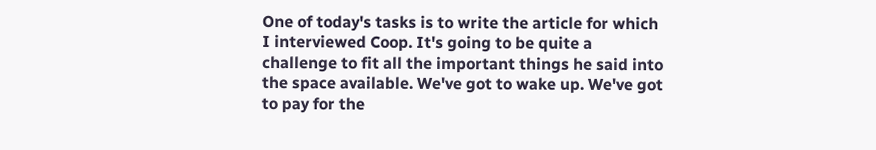One of today's tasks is to write the article for which I interviewed Coop. It's going to be quite a challenge to fit all the important things he said into the space available. We've got to wake up. We've got to pay for the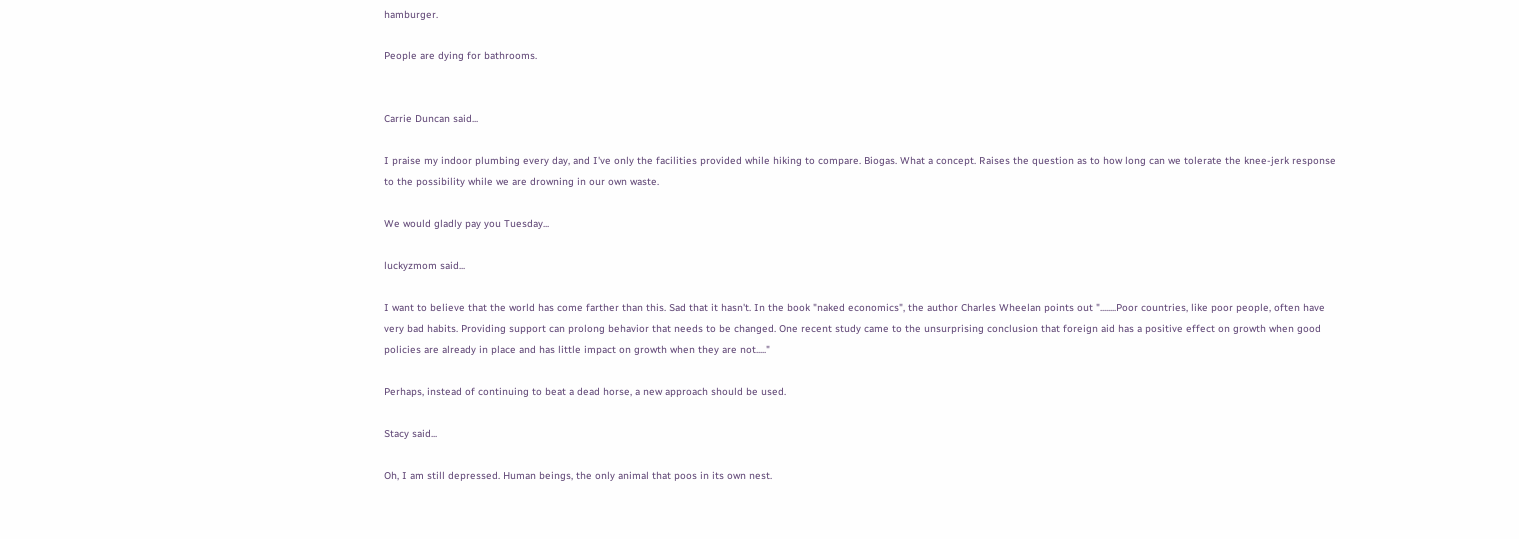hamburger.

People are dying for bathrooms.


Carrie Duncan said...

I praise my indoor plumbing every day, and I've only the facilities provided while hiking to compare. Biogas. What a concept. Raises the question as to how long can we tolerate the knee-jerk response to the possibility while we are drowning in our own waste.

We would gladly pay you Tuesday...

luckyzmom said...

I want to believe that the world has come farther than this. Sad that it hasn't. In the book "naked economics", the author Charles Wheelan points out "........Poor countries, like poor people, often have very bad habits. Providing support can prolong behavior that needs to be changed. One recent study came to the unsurprising conclusion that foreign aid has a positive effect on growth when good policies are already in place and has little impact on growth when they are not....."

Perhaps, instead of continuing to beat a dead horse, a new approach should be used.

Stacy said...

Oh, I am still depressed. Human beings, the only animal that poos in its own nest.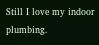Still I love my indoor plumbing.